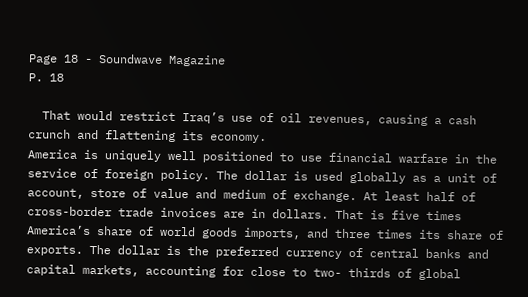Page 18 - Soundwave Magazine
P. 18

  That would restrict Iraq’s use of oil revenues, causing a cash crunch and flattening its economy.
America is uniquely well positioned to use financial warfare in the service of foreign policy. The dollar is used globally as a unit of account, store of value and medium of exchange. At least half of cross-border trade invoices are in dollars. That is five times America’s share of world goods imports, and three times its share of exports. The dollar is the preferred currency of central banks and capital markets, accounting for close to two- thirds of global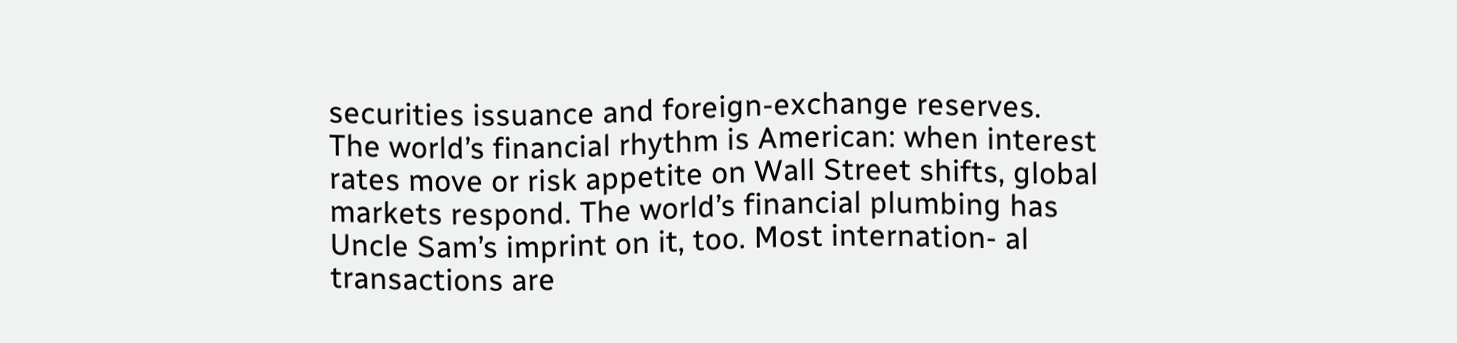securities issuance and foreign-exchange reserves.
The world’s financial rhythm is American: when interest rates move or risk appetite on Wall Street shifts, global markets respond. The world’s financial plumbing has Uncle Sam’s imprint on it, too. Most internation- al transactions are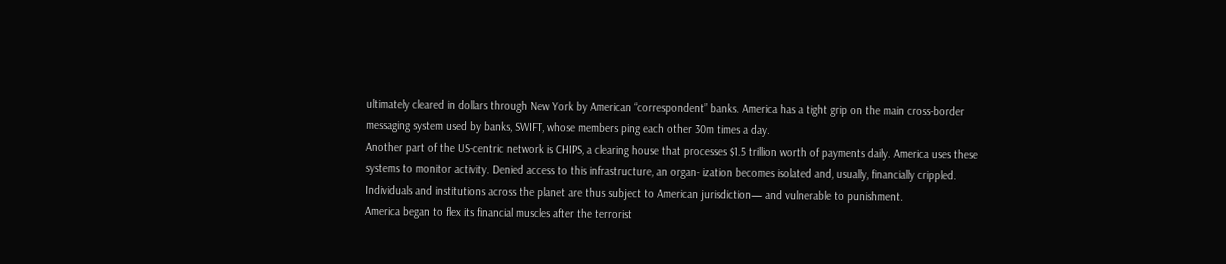ultimately cleared in dollars through New York by American “correspondent” banks. America has a tight grip on the main cross-border messaging system used by banks, SWIFT, whose members ping each other 30m times a day.
Another part of the US-centric network is CHIPS, a clearing house that processes $1.5 trillion worth of payments daily. America uses these systems to monitor activity. Denied access to this infrastructure, an organ- ization becomes isolated and, usually, financially crippled. Individuals and institutions across the planet are thus subject to American jurisdiction— and vulnerable to punishment.
America began to flex its financial muscles after the terrorist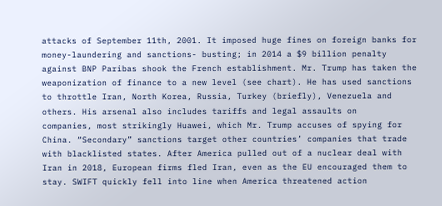attacks of September 11th, 2001. It imposed huge fines on foreign banks for money-laundering and sanctions- busting; in 2014 a $9 billion penalty against BNP Paribas shook the French establishment. Mr. Trump has taken the weaponization of finance to a new level (see chart). He has used sanctions to throttle Iran, North Korea, Russia, Turkey (briefly), Venezuela and others. His arsenal also includes tariffs and legal assaults on
companies, most strikingly Huawei, which Mr. Trump accuses of spying for China. “Secondary” sanctions target other countries’ companies that trade with blacklisted states. After America pulled out of a nuclear deal with Iran in 2018, European firms fled Iran, even as the EU encouraged them to stay. SWIFT quickly fell into line when America threatened action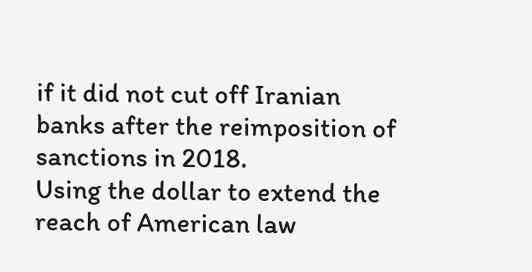if it did not cut off Iranian banks after the reimposition of sanctions in 2018.
Using the dollar to extend the reach of American law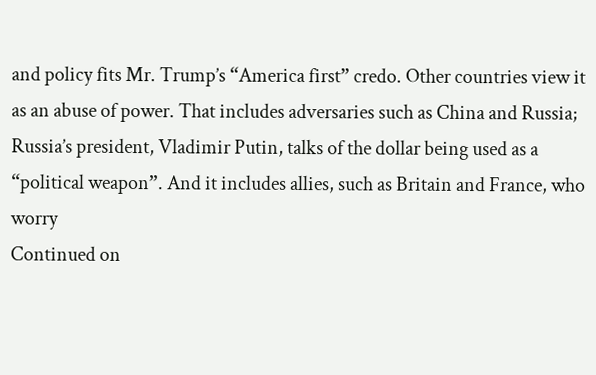and policy fits Mr. Trump’s “America first” credo. Other countries view it as an abuse of power. That includes adversaries such as China and Russia; Russia’s president, Vladimir Putin, talks of the dollar being used as a “political weapon”. And it includes allies, such as Britain and France, who worry
Continued on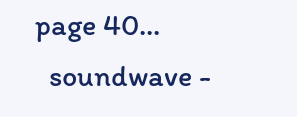page 40...
  soundwave -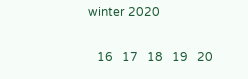winter 2020

   16   17   18   19   20